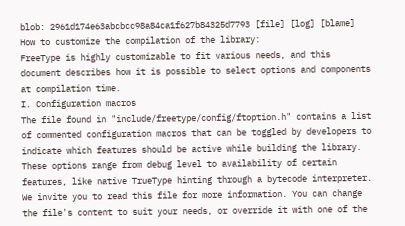blob: 2961d174e63abcbcc98a84ca1f627b84325d7793 [file] [log] [blame]
How to customize the compilation of the library:
FreeType is highly customizable to fit various needs, and this
document describes how it is possible to select options and components
at compilation time.
I. Configuration macros
The file found in "include/freetype/config/ftoption.h" contains a list
of commented configuration macros that can be toggled by developers to
indicate which features should be active while building the library.
These options range from debug level to availability of certain
features, like native TrueType hinting through a bytecode interpreter.
We invite you to read this file for more information. You can change
the file's content to suit your needs, or override it with one of the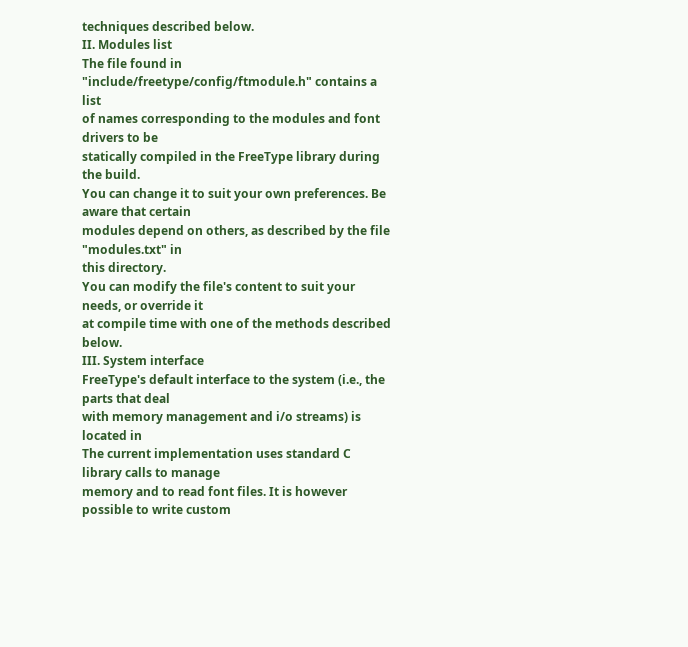techniques described below.
II. Modules list
The file found in "include/freetype/config/ftmodule.h" contains a list
of names corresponding to the modules and font drivers to be
statically compiled in the FreeType library during the build.
You can change it to suit your own preferences. Be aware that certain
modules depend on others, as described by the file "modules.txt" in
this directory.
You can modify the file's content to suit your needs, or override it
at compile time with one of the methods described below.
III. System interface
FreeType's default interface to the system (i.e., the parts that deal
with memory management and i/o streams) is located in
The current implementation uses standard C library calls to manage
memory and to read font files. It is however possible to write custom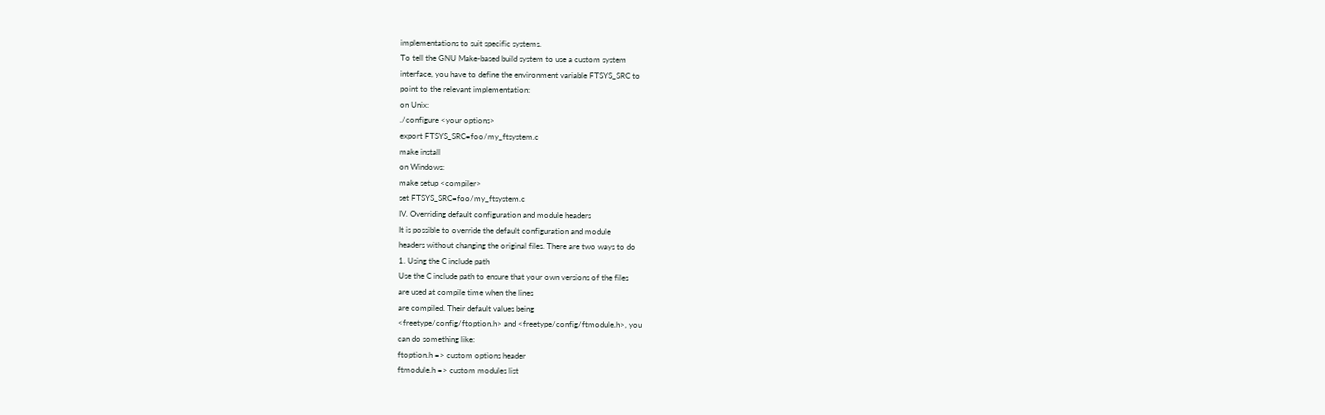implementations to suit specific systems.
To tell the GNU Make-based build system to use a custom system
interface, you have to define the environment variable FTSYS_SRC to
point to the relevant implementation:
on Unix:
./configure <your options>
export FTSYS_SRC=foo/my_ftsystem.c
make install
on Windows:
make setup <compiler>
set FTSYS_SRC=foo/my_ftsystem.c
IV. Overriding default configuration and module headers
It is possible to override the default configuration and module
headers without changing the original files. There are two ways to do
1. Using the C include path
Use the C include path to ensure that your own versions of the files
are used at compile time when the lines
are compiled. Their default values being
<freetype/config/ftoption.h> and <freetype/config/ftmodule.h>, you
can do something like:
ftoption.h => custom options header
ftmodule.h => custom modules list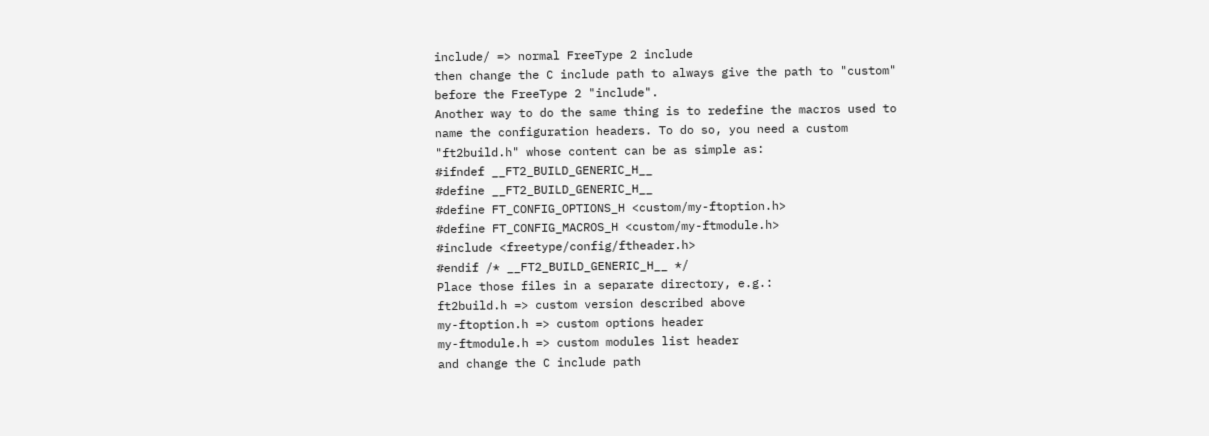include/ => normal FreeType 2 include
then change the C include path to always give the path to "custom"
before the FreeType 2 "include".
Another way to do the same thing is to redefine the macros used to
name the configuration headers. To do so, you need a custom
"ft2build.h" whose content can be as simple as:
#ifndef __FT2_BUILD_GENERIC_H__
#define __FT2_BUILD_GENERIC_H__
#define FT_CONFIG_OPTIONS_H <custom/my-ftoption.h>
#define FT_CONFIG_MACROS_H <custom/my-ftmodule.h>
#include <freetype/config/ftheader.h>
#endif /* __FT2_BUILD_GENERIC_H__ */
Place those files in a separate directory, e.g.:
ft2build.h => custom version described above
my-ftoption.h => custom options header
my-ftmodule.h => custom modules list header
and change the C include path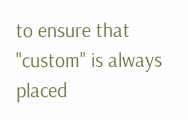to ensure that "custom" is always
placed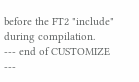before the FT2 "include" during compilation.
--- end of CUSTOMIZE ---